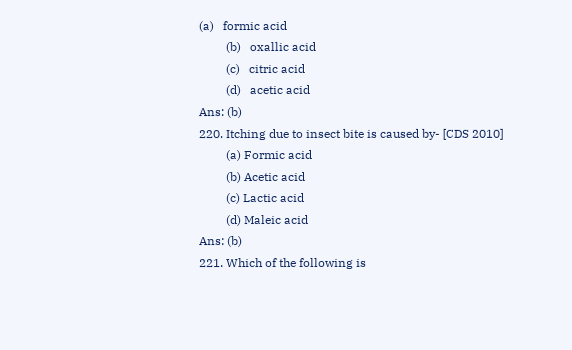(a)   formic acid
         (b)   oxallic acid
         (c)   citric acid
         (d)   acetic acid
Ans: (b)
220. Itching due to insect bite is caused by- [CDS 2010]
         (a) Formic acid
         (b) Acetic acid
         (c) Lactic acid
         (d) Maleic acid
Ans: (b)
221. Which of the following is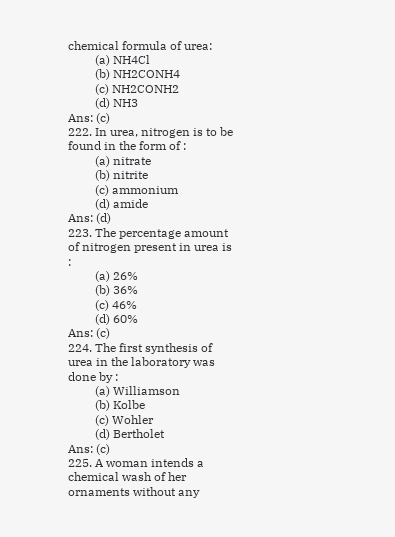chemical formula of urea:
         (a) NH4Cl
         (b) NH2CONH4
         (c) NH2CONH2
         (d) NH3
Ans: (c)
222. In urea, nitrogen is to be found in the form of :
         (a) nitrate
         (b) nitrite
         (c) ammonium
         (d) amide
Ans: (d)
223. The percentage amount of nitrogen present in urea is :
         (a) 26%
         (b) 36%
         (c) 46%
         (d) 60%
Ans: (c)
224. The first synthesis of urea in the laboratory was done by :
         (a) Williamson
         (b) Kolbe
         (c) Wohler
         (d) Bertholet
Ans: (c)
225. A woman intends a chemical wash of her ornaments without any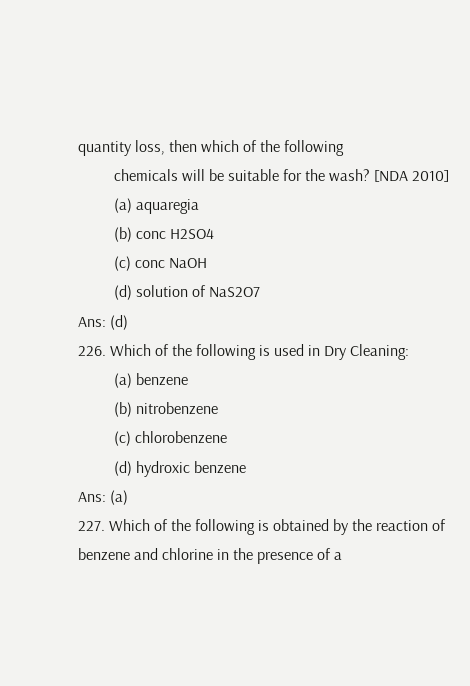quantity loss, then which of the following
         chemicals will be suitable for the wash? [NDA 2010]
         (a) aquaregia
         (b) conc H2SO4
         (c) conc NaOH
         (d) solution of NaS2O7
Ans: (d)
226. Which of the following is used in Dry Cleaning:
         (a) benzene
         (b) nitrobenzene
         (c) chlorobenzene
         (d) hydroxic benzene
Ans: (a)
227. Which of the following is obtained by the reaction of benzene and chlorine in the presence of a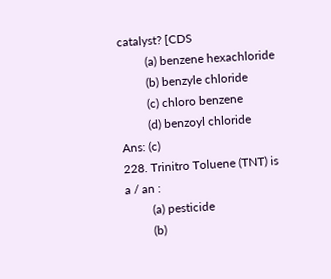catalyst? [CDS
         (a) benzene hexachloride
         (b) benzyle chloride
         (c) chloro benzene
         (d) benzoyl chloride
Ans: (c)
228. Trinitro Toluene (TNT) is a / an :
         (a) pesticide
         (b)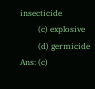insecticide
         (c) explosive
         (d) germicide
Ans: (c)